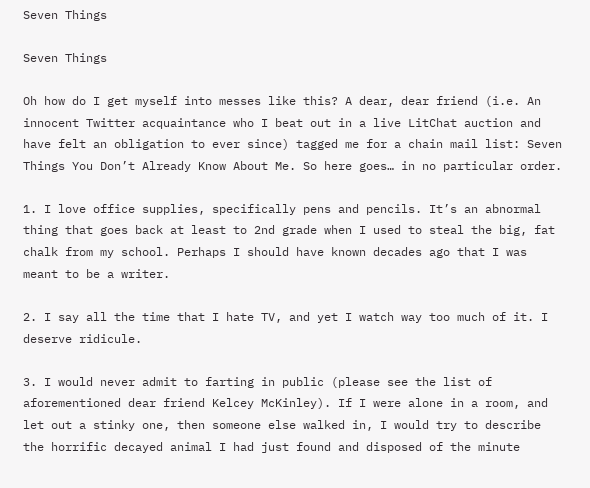Seven Things

Seven Things

Oh how do I get myself into messes like this? A dear, dear friend (i.e. An innocent Twitter acquaintance who I beat out in a live LitChat auction and have felt an obligation to ever since) tagged me for a chain mail list: Seven Things You Don’t Already Know About Me. So here goes… in no particular order.

1. I love office supplies, specifically pens and pencils. It’s an abnormal thing that goes back at least to 2nd grade when I used to steal the big, fat chalk from my school. Perhaps I should have known decades ago that I was meant to be a writer.

2. I say all the time that I hate TV, and yet I watch way too much of it. I deserve ridicule.

3. I would never admit to farting in public (please see the list of aforementioned dear friend Kelcey McKinley). If I were alone in a room, and let out a stinky one, then someone else walked in, I would try to describe the horrific decayed animal I had just found and disposed of the minute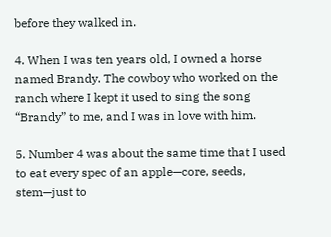before they walked in.

4. When I was ten years old, I owned a horse named Brandy. The cowboy who worked on the ranch where I kept it used to sing the song “Brandy” to me, and I was in love with him.

5. Number 4 was about the same time that I used to eat every spec of an apple—core, seeds, stem—just to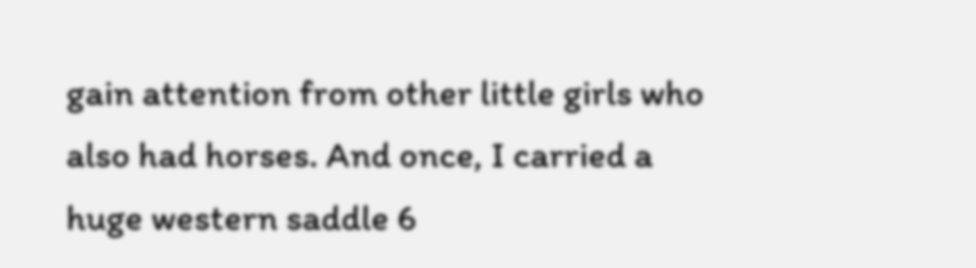gain attention from other little girls who also had horses. And once, I carried a huge western saddle 6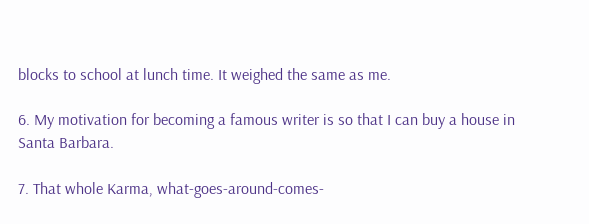blocks to school at lunch time. It weighed the same as me.

6. My motivation for becoming a famous writer is so that I can buy a house in Santa Barbara.

7. That whole Karma, what-goes-around-comes-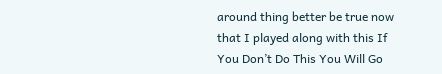around thing better be true now that I played along with this If You Don’t Do This You Will Go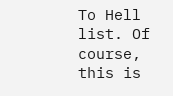To Hell list. Of course, this is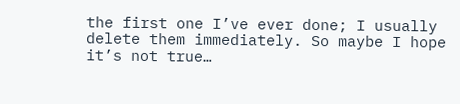the first one I’ve ever done; I usually delete them immediately. So maybe I hope it’s not true…